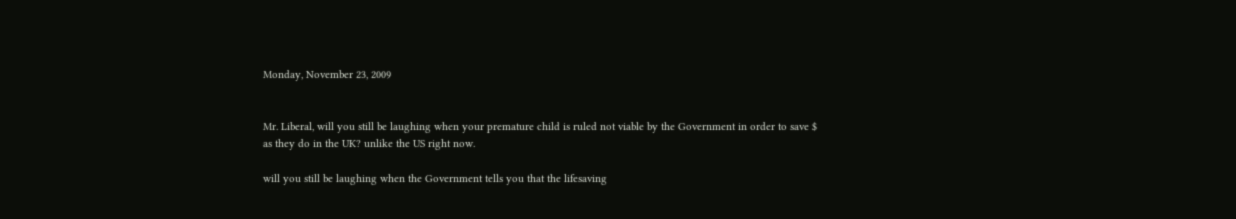Monday, November 23, 2009


Mr. Liberal, will you still be laughing when your premature child is ruled not viable by the Government in order to save $ as they do in the UK? unlike the US right now.

will you still be laughing when the Government tells you that the lifesaving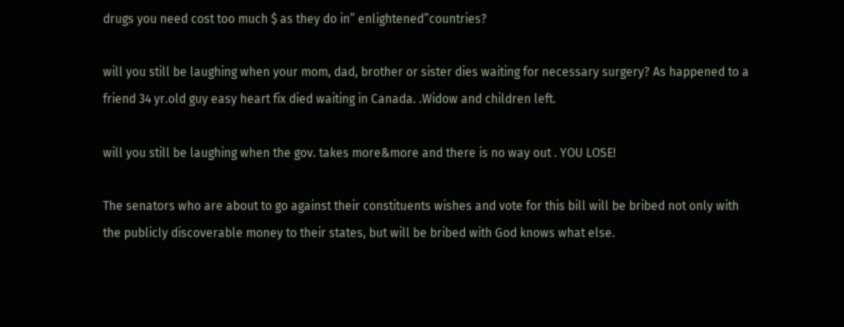drugs you need cost too much $ as they do in” enlightened”countries?

will you still be laughing when your mom, dad, brother or sister dies waiting for necessary surgery? As happened to a friend 34 yr.old guy easy heart fix died waiting in Canada. .Widow and children left.

will you still be laughing when the gov. takes more&more and there is no way out . YOU LOSE!

The senators who are about to go against their constituents wishes and vote for this bill will be bribed not only with the publicly discoverable money to their states, but will be bribed with God knows what else.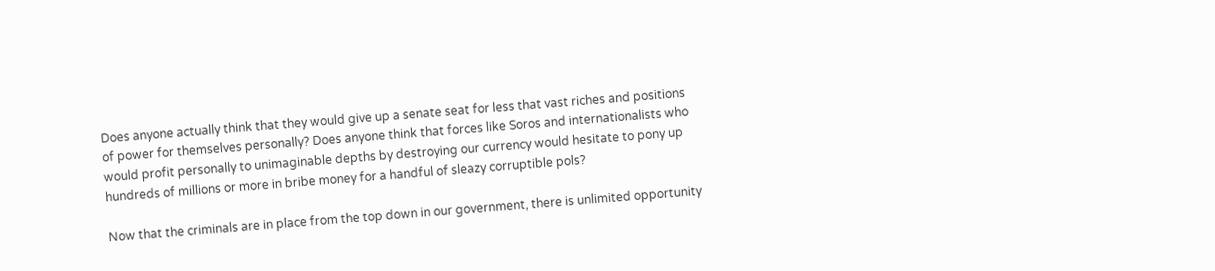Does anyone actually think that they would give up a senate seat for less that vast riches and positions of power for themselves personally? Does anyone think that forces like Soros and internationalists who would profit personally to unimaginable depths by destroying our currency would hesitate to pony up hundreds of millions or more in bribe money for a handful of sleazy corruptible pols?

Now that the criminals are in place from the top down in our government, there is unlimited opportunity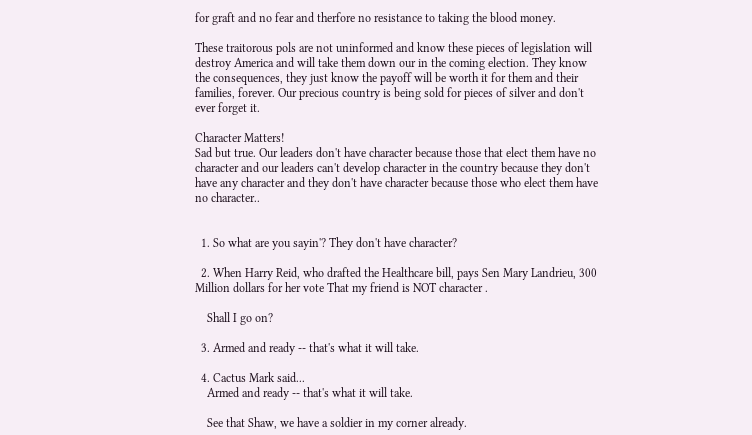for graft and no fear and therfore no resistance to taking the blood money.

These traitorous pols are not uninformed and know these pieces of legislation will destroy America and will take them down our in the coming election. They know the consequences, they just know the payoff will be worth it for them and their families, forever. Our precious country is being sold for pieces of silver and don't ever forget it.

Character Matters!
Sad but true. Our leaders don't have character because those that elect them have no character and our leaders can't develop character in the country because they don't have any character and they don't have character because those who elect them have no character..


  1. So what are you sayin'? They don't have character?

  2. When Harry Reid, who drafted the Healthcare bill, pays Sen Mary Landrieu, 300 Million dollars for her vote That my friend is NOT character .

    Shall I go on?

  3. Armed and ready -- that's what it will take.

  4. Cactus Mark said...
    Armed and ready -- that's what it will take.

    See that Shaw, we have a soldier in my corner already.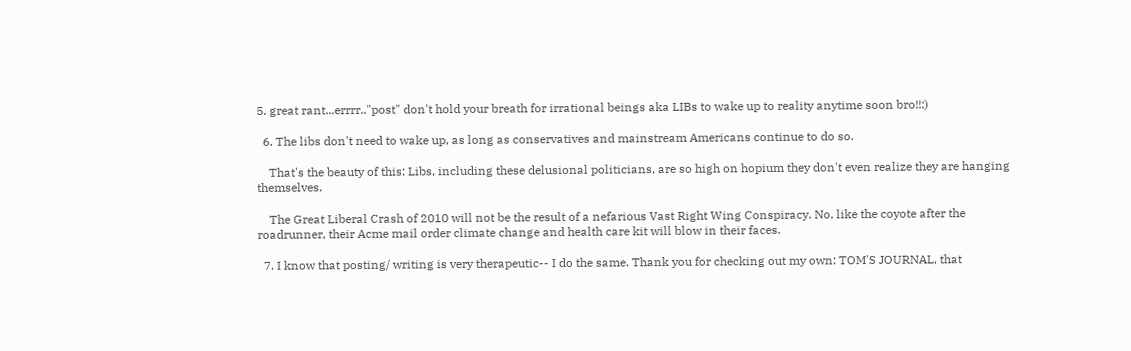5. great rant...errrr.."post" don't hold your breath for irrational beings aka LIBs to wake up to reality anytime soon bro!!:)

  6. The libs don't need to wake up, as long as conservatives and mainstream Americans continue to do so.

    That's the beauty of this: Libs, including these delusional politicians, are so high on hopium they don't even realize they are hanging themselves.

    The Great Liberal Crash of 2010 will not be the result of a nefarious Vast Right Wing Conspiracy. No, like the coyote after the roadrunner, their Acme mail order climate change and health care kit will blow in their faces.

  7. I know that posting/ writing is very therapeutic-- I do the same. Thank you for checking out my own: TOM'S JOURNAL, that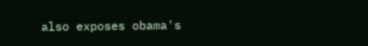also exposes obama's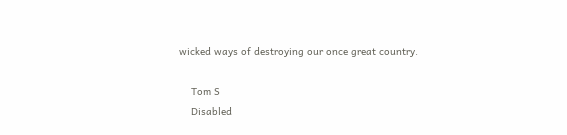wicked ways of destroying our once great country.

    Tom S
    Disabled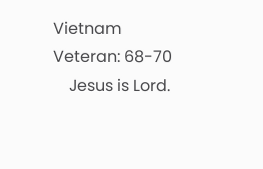Vietnam Veteran: 68-70
    Jesus is Lord.